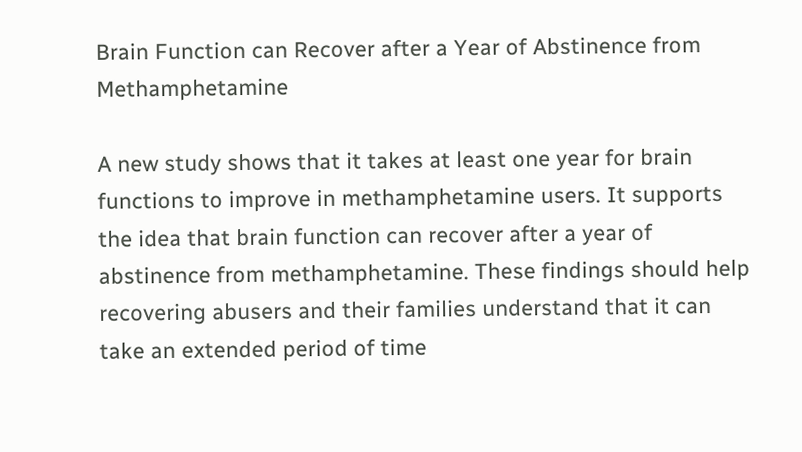Brain Function can Recover after a Year of Abstinence from Methamphetamine

A new study shows that it takes at least one year for brain functions to improve in methamphetamine users. It supports the idea that brain function can recover after a year of abstinence from methamphetamine. These findings should help recovering abusers and their families understand that it can take an extended period of time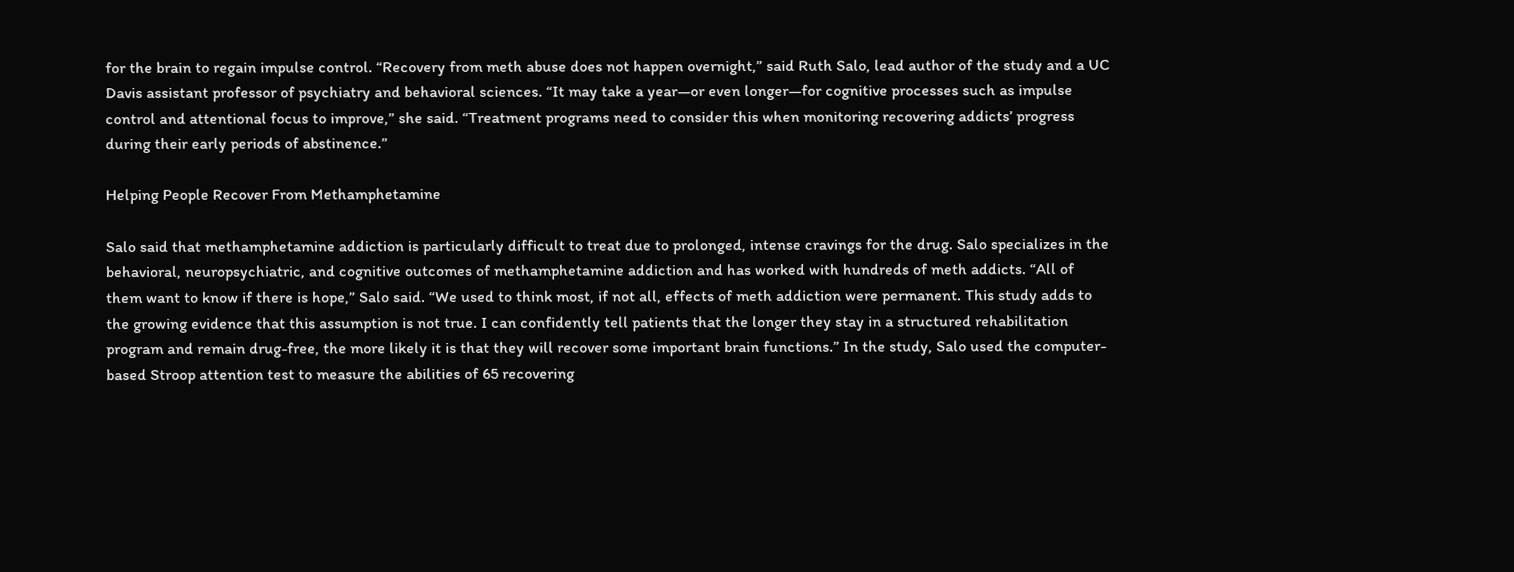for the brain to regain impulse control. “Recovery from meth abuse does not happen overnight,” said Ruth Salo, lead author of the study and a UC Davis assistant professor of psychiatry and behavioral sciences. “It may take a year—or even longer—for cognitive processes such as impulse control and attentional focus to improve,” she said. “Treatment programs need to consider this when monitoring recovering addicts’ progress during their early periods of abstinence.”

Helping People Recover From Methamphetamine

Salo said that methamphetamine addiction is particularly difficult to treat due to prolonged, intense cravings for the drug. Salo specializes in the behavioral, neuropsychiatric, and cognitive outcomes of methamphetamine addiction and has worked with hundreds of meth addicts. “All of them want to know if there is hope,” Salo said. “We used to think most, if not all, effects of meth addiction were permanent. This study adds to the growing evidence that this assumption is not true. I can confidently tell patients that the longer they stay in a structured rehabilitation program and remain drug-free, the more likely it is that they will recover some important brain functions.” In the study, Salo used the computer-based Stroop attention test to measure the abilities of 65 recovering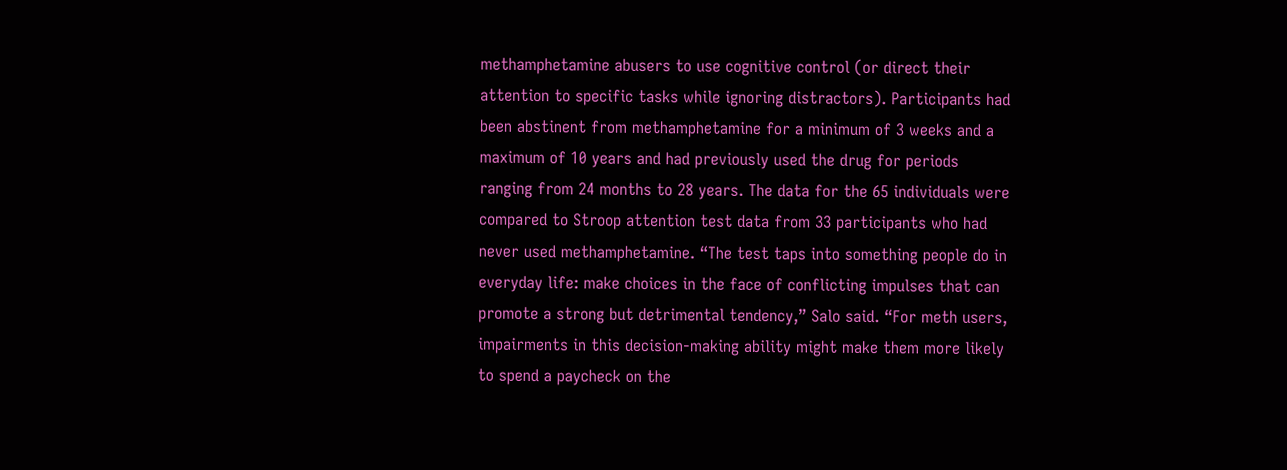methamphetamine abusers to use cognitive control (or direct their attention to specific tasks while ignoring distractors). Participants had been abstinent from methamphetamine for a minimum of 3 weeks and a maximum of 10 years and had previously used the drug for periods ranging from 24 months to 28 years. The data for the 65 individuals were compared to Stroop attention test data from 33 participants who had never used methamphetamine. “The test taps into something people do in everyday life: make choices in the face of conflicting impulses that can promote a strong but detrimental tendency,” Salo said. “For meth users, impairments in this decision-making ability might make them more likely to spend a paycheck on the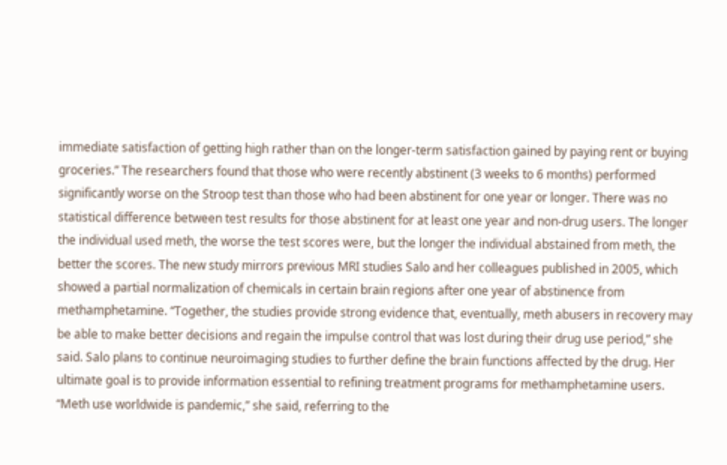immediate satisfaction of getting high rather than on the longer-term satisfaction gained by paying rent or buying groceries.” The researchers found that those who were recently abstinent (3 weeks to 6 months) performed significantly worse on the Stroop test than those who had been abstinent for one year or longer. There was no statistical difference between test results for those abstinent for at least one year and non-drug users. The longer the individual used meth, the worse the test scores were, but the longer the individual abstained from meth, the better the scores. The new study mirrors previous MRI studies Salo and her colleagues published in 2005, which showed a partial normalization of chemicals in certain brain regions after one year of abstinence from methamphetamine. “Together, the studies provide strong evidence that, eventually, meth abusers in recovery may be able to make better decisions and regain the impulse control that was lost during their drug use period,” she said. Salo plans to continue neuroimaging studies to further define the brain functions affected by the drug. Her ultimate goal is to provide information essential to refining treatment programs for methamphetamine users. “Meth use worldwide is pandemic,” she said, referring to the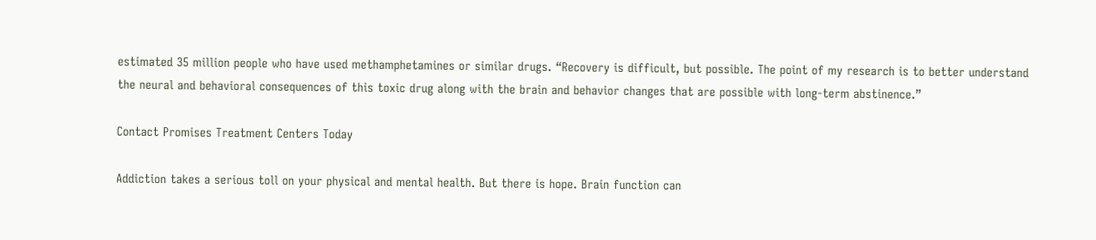estimated 35 million people who have used methamphetamines or similar drugs. “Recovery is difficult, but possible. The point of my research is to better understand the neural and behavioral consequences of this toxic drug along with the brain and behavior changes that are possible with long-term abstinence.”

Contact Promises Treatment Centers Today

Addiction takes a serious toll on your physical and mental health. But there is hope. Brain function can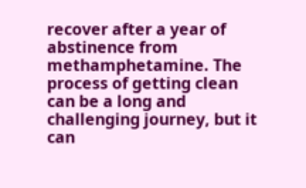recover after a year of abstinence from methamphetamine. The process of getting clean can be a long and challenging journey, but it can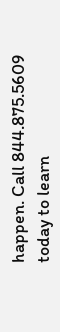happen. Call 844.875.5609 today to learn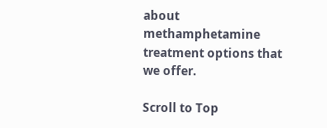about methamphetamine treatment options that we offer.

Scroll to Top